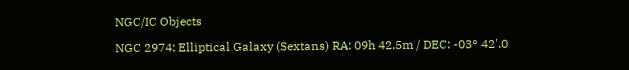NGC/IC Objects

NGC 2974: Elliptical Galaxy (Sextans) RA: 09h 42.5m / DEC: -03° 42'.0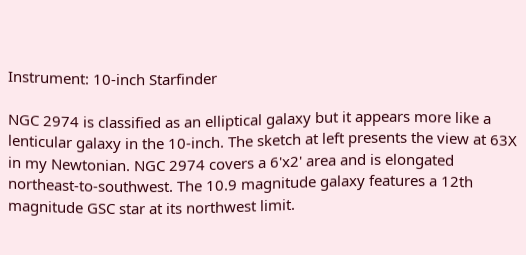Instrument: 10-inch Starfinder

NGC 2974 is classified as an elliptical galaxy but it appears more like a lenticular galaxy in the 10-inch. The sketch at left presents the view at 63X in my Newtonian. NGC 2974 covers a 6'x2' area and is elongated northeast-to-southwest. The 10.9 magnitude galaxy features a 12th magnitude GSC star at its northwest limit.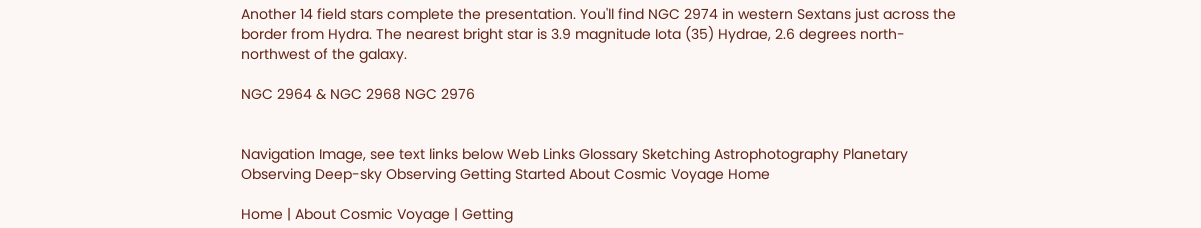Another 14 field stars complete the presentation. You'll find NGC 2974 in western Sextans just across the border from Hydra. The nearest bright star is 3.9 magnitude Iota (35) Hydrae, 2.6 degrees north-northwest of the galaxy.

NGC 2964 & NGC 2968 NGC 2976


Navigation Image, see text links below Web Links Glossary Sketching Astrophotography Planetary Observing Deep-sky Observing Getting Started About Cosmic Voyage Home

Home | About Cosmic Voyage | Getting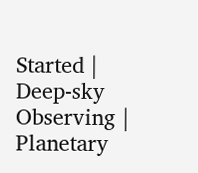Started | Deep-sky Observing | Planetary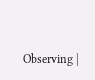Observing |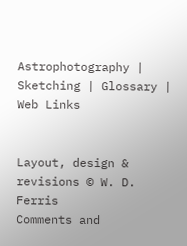Astrophotography | Sketching | Glossary | Web Links


Layout, design & revisions © W. D. Ferris
Comments and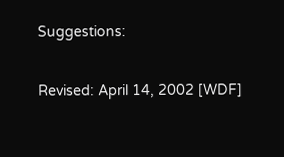Suggestions:

Revised: April 14, 2002 [WDF]